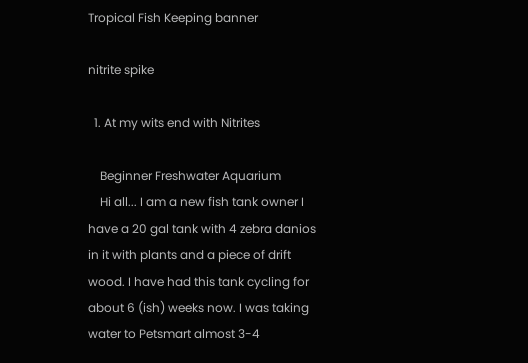Tropical Fish Keeping banner

nitrite spike

  1. At my wits end with Nitrites

    Beginner Freshwater Aquarium
    Hi all... I am a new fish tank owner I have a 20 gal tank with 4 zebra danios in it with plants and a piece of drift wood. I have had this tank cycling for about 6 (ish) weeks now. I was taking water to Petsmart almost 3-4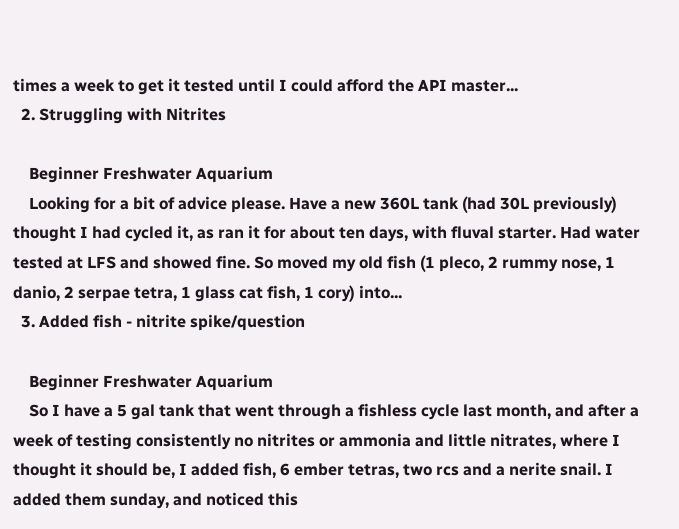times a week to get it tested until I could afford the API master...
  2. Struggling with Nitrites

    Beginner Freshwater Aquarium
    Looking for a bit of advice please. Have a new 360L tank (had 30L previously) thought I had cycled it, as ran it for about ten days, with fluval starter. Had water tested at LFS and showed fine. So moved my old fish (1 pleco, 2 rummy nose, 1 danio, 2 serpae tetra, 1 glass cat fish, 1 cory) into...
  3. Added fish - nitrite spike/question

    Beginner Freshwater Aquarium
    So I have a 5 gal tank that went through a fishless cycle last month, and after a week of testing consistently no nitrites or ammonia and little nitrates, where I thought it should be, I added fish, 6 ember tetras, two rcs and a nerite snail. I added them sunday, and noticed this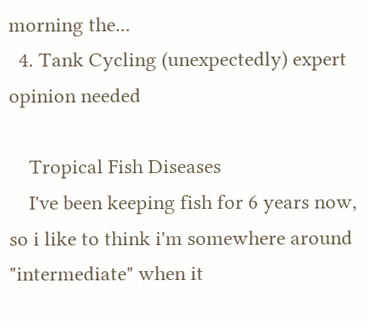morning the...
  4. Tank Cycling (unexpectedly) expert opinion needed

    Tropical Fish Diseases
    I've been keeping fish for 6 years now, so i like to think i'm somewhere around "intermediate" when it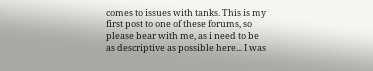comes to issues with tanks. This is my first post to one of these forums, so please bear with me, as i need to be as descriptive as possible here... I was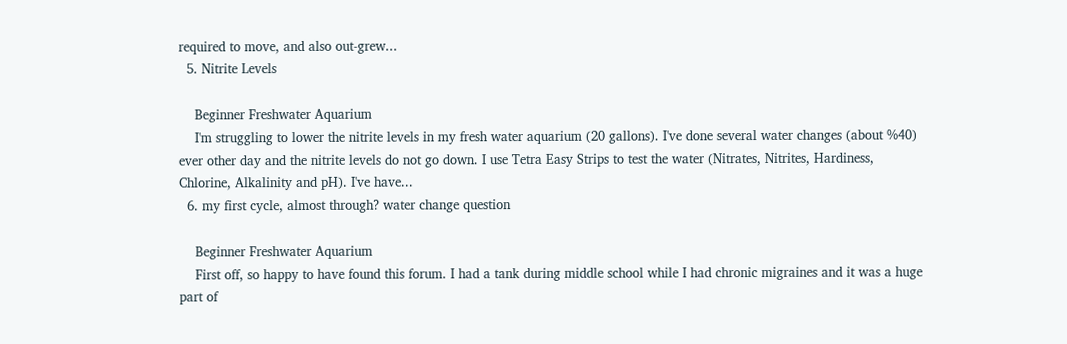required to move, and also out-grew...
  5. Nitrite Levels

    Beginner Freshwater Aquarium
    I'm struggling to lower the nitrite levels in my fresh water aquarium (20 gallons). I've done several water changes (about %40) ever other day and the nitrite levels do not go down. I use Tetra Easy Strips to test the water (Nitrates, Nitrites, Hardiness, Chlorine, Alkalinity and pH). I've have...
  6. my first cycle, almost through? water change question

    Beginner Freshwater Aquarium
    First off, so happy to have found this forum. I had a tank during middle school while I had chronic migraines and it was a huge part of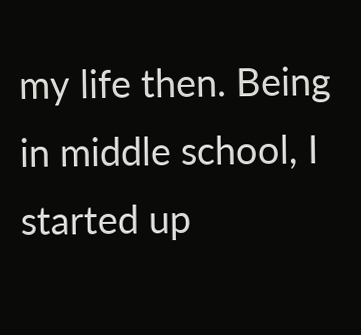my life then. Being in middle school, I started up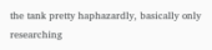the tank pretty haphazardly, basically only researching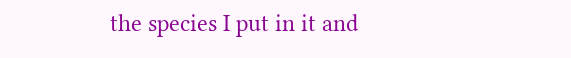the species I put in it and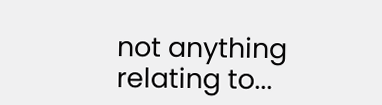not anything relating to...